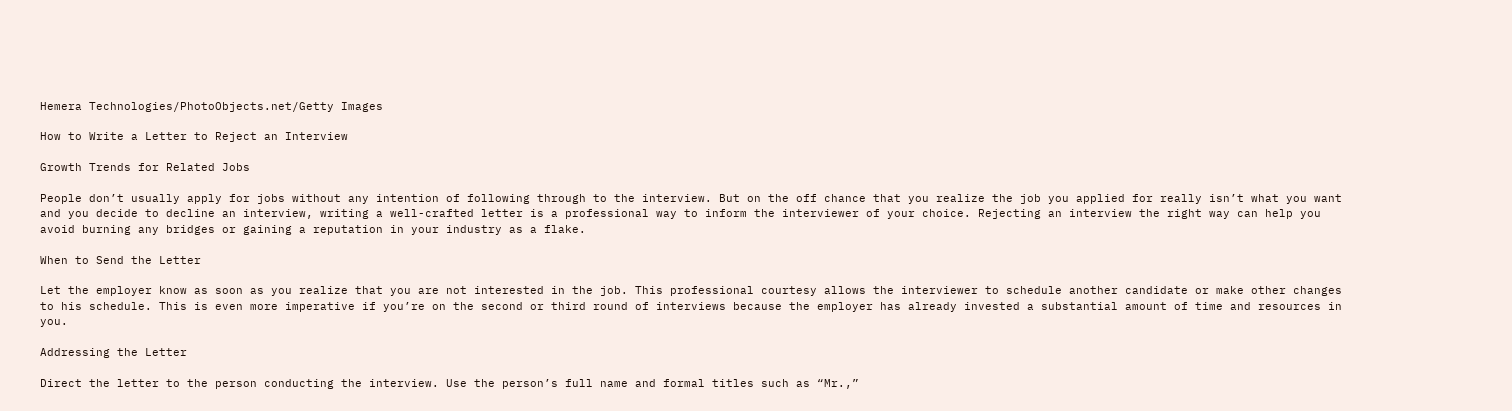Hemera Technologies/PhotoObjects.net/Getty Images

How to Write a Letter to Reject an Interview

Growth Trends for Related Jobs

People don’t usually apply for jobs without any intention of following through to the interview. But on the off chance that you realize the job you applied for really isn’t what you want and you decide to decline an interview, writing a well-crafted letter is a professional way to inform the interviewer of your choice. Rejecting an interview the right way can help you avoid burning any bridges or gaining a reputation in your industry as a flake.

When to Send the Letter

Let the employer know as soon as you realize that you are not interested in the job. This professional courtesy allows the interviewer to schedule another candidate or make other changes to his schedule. This is even more imperative if you’re on the second or third round of interviews because the employer has already invested a substantial amount of time and resources in you.

Addressing the Letter

Direct the letter to the person conducting the interview. Use the person’s full name and formal titles such as “Mr.,”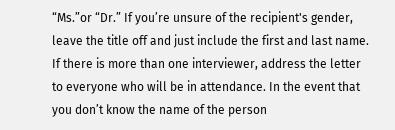“Ms.”or “Dr.” If you’re unsure of the recipient's gender, leave the title off and just include the first and last name. If there is more than one interviewer, address the letter to everyone who will be in attendance. In the event that you don’t know the name of the person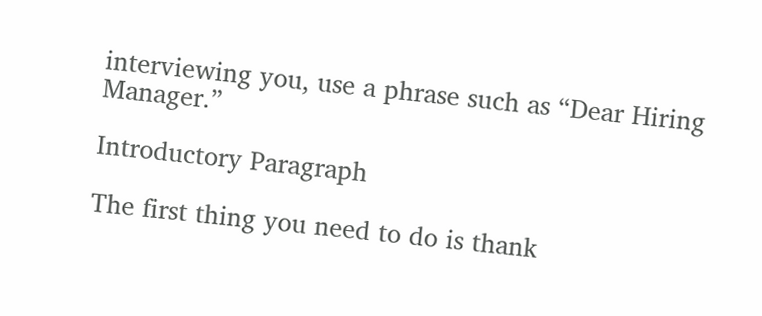interviewing you, use a phrase such as “Dear Hiring Manager.”

Introductory Paragraph

The first thing you need to do is thank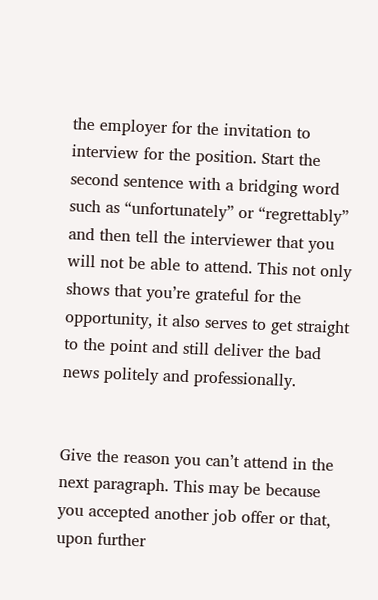the employer for the invitation to interview for the position. Start the second sentence with a bridging word such as “unfortunately” or “regrettably” and then tell the interviewer that you will not be able to attend. This not only shows that you’re grateful for the opportunity, it also serves to get straight to the point and still deliver the bad news politely and professionally.


Give the reason you can’t attend in the next paragraph. This may be because you accepted another job offer or that, upon further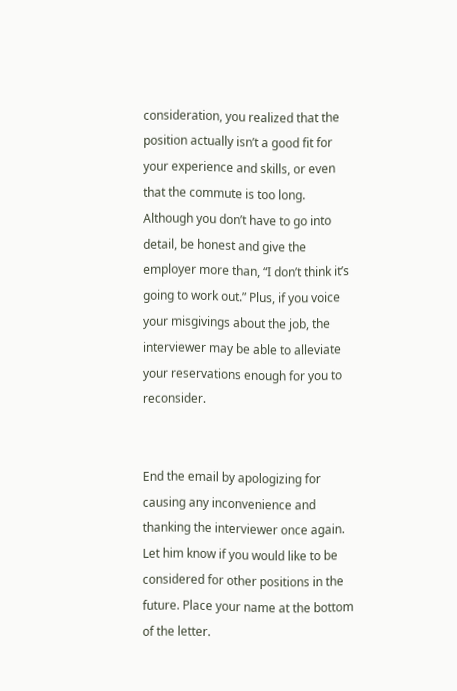consideration, you realized that the position actually isn’t a good fit for your experience and skills, or even that the commute is too long. Although you don’t have to go into detail, be honest and give the employer more than, “I don’t think it’s going to work out.” Plus, if you voice your misgivings about the job, the interviewer may be able to alleviate your reservations enough for you to reconsider.


End the email by apologizing for causing any inconvenience and thanking the interviewer once again. Let him know if you would like to be considered for other positions in the future. Place your name at the bottom of the letter.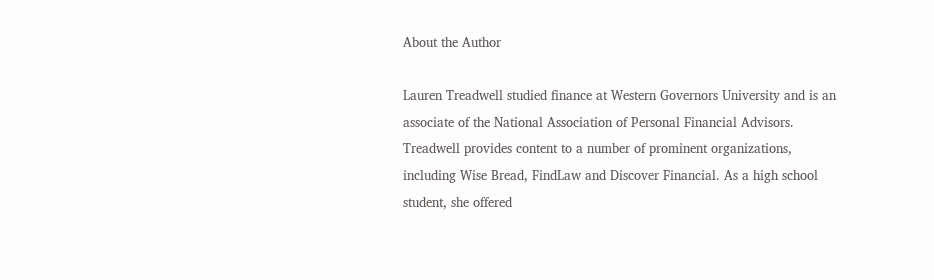About the Author

Lauren Treadwell studied finance at Western Governors University and is an associate of the National Association of Personal Financial Advisors. Treadwell provides content to a number of prominent organizations, including Wise Bread, FindLaw and Discover Financial. As a high school student, she offered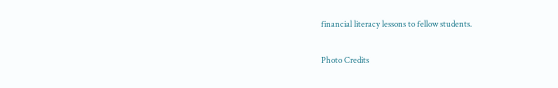financial literacy lessons to fellow students.

Photo Credits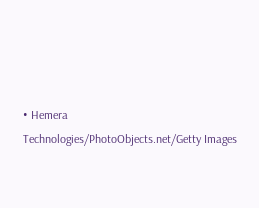• Hemera Technologies/PhotoObjects.net/Getty Images